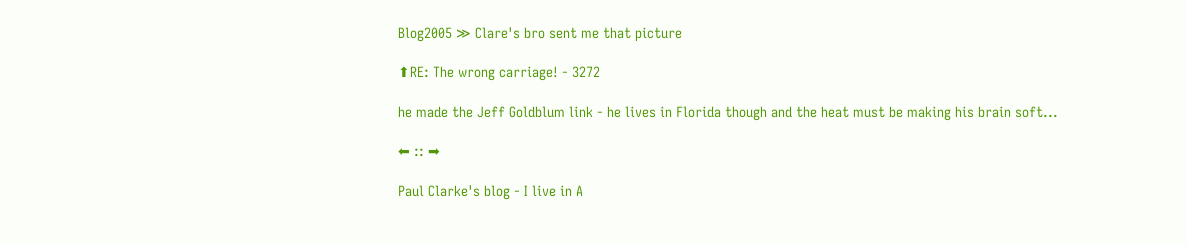Blog2005 ≫ Clare's bro sent me that picture

⬆RE: The wrong carriage! - 3272

he made the Jeff Goldblum link - he lives in Florida though and the heat must be making his brain soft...

⬅ :: ➡

Paul Clarke's blog - I live in A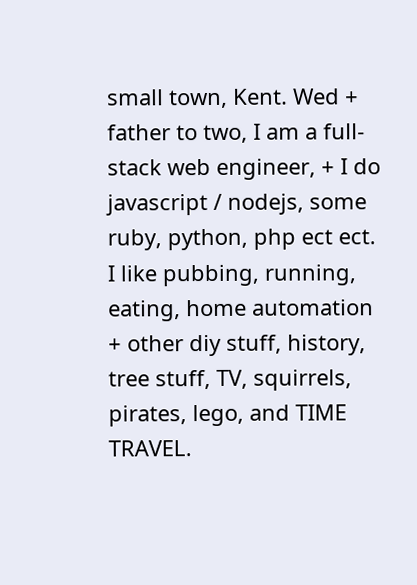small town, Kent. Wed + father to two, I am a full-stack web engineer, + I do javascript / nodejs, some ruby, python, php ect ect. I like pubbing, running, eating, home automation + other diy stuff, history, tree stuff, TV, squirrels, pirates, lego, and TIME TRAVEL.